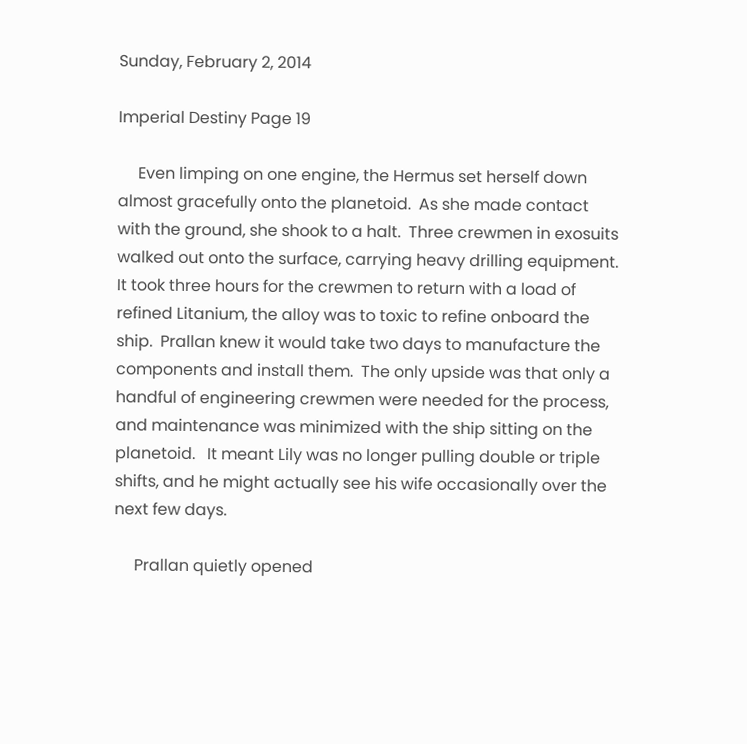Sunday, February 2, 2014

Imperial Destiny Page 19

     Even limping on one engine, the Hermus set herself down almost gracefully onto the planetoid.  As she made contact with the ground, she shook to a halt.  Three crewmen in exosuits walked out onto the surface, carrying heavy drilling equipment.  It took three hours for the crewmen to return with a load of refined Litanium, the alloy was to toxic to refine onboard the ship.  Prallan knew it would take two days to manufacture the components and install them.  The only upside was that only a handful of engineering crewmen were needed for the process, and maintenance was minimized with the ship sitting on the planetoid.   It meant Lily was no longer pulling double or triple shifts, and he might actually see his wife occasionally over the next few days.

     Prallan quietly opened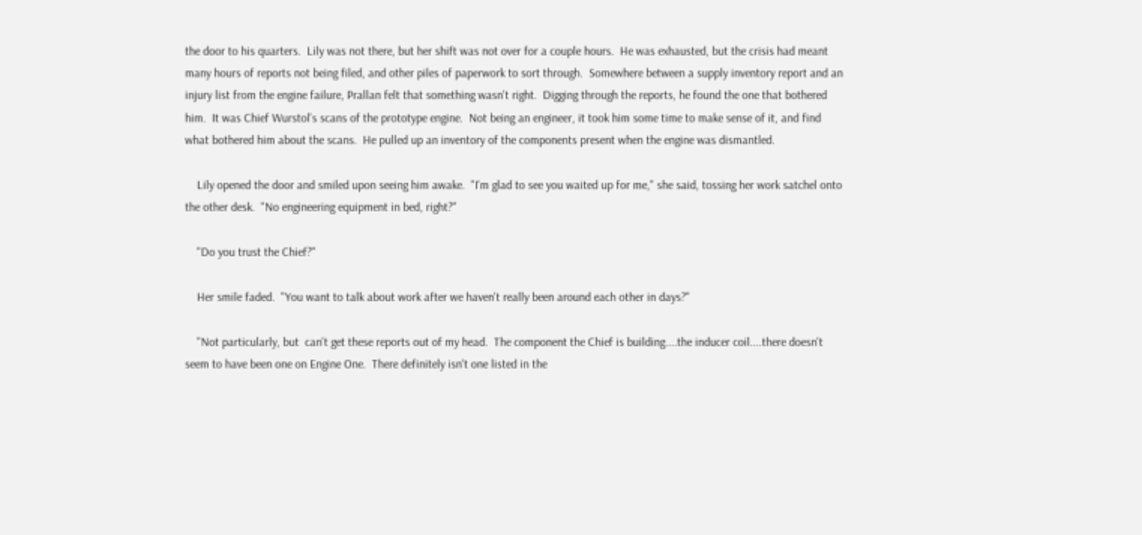the door to his quarters.  Lily was not there, but her shift was not over for a couple hours.  He was exhausted, but the crisis had meant many hours of reports not being filed, and other piles of paperwork to sort through.  Somewhere between a supply inventory report and an injury list from the engine failure, Prallan felt that something wasn't right.  Digging through the reports, he found the one that bothered him.  It was Chief Wurstol's scans of the prototype engine.  Not being an engineer, it took him some time to make sense of it, and find what bothered him about the scans.  He pulled up an inventory of the components present when the engine was dismantled.

    Lily opened the door and smiled upon seeing him awake.  "I'm glad to see you waited up for me," she said, tossing her work satchel onto the other desk.  "No engineering equipment in bed, right?"

    "Do you trust the Chief?"

    Her smile faded.  "You want to talk about work after we haven't really been around each other in days?"

    "Not particularly, but  can't get these reports out of my head.  The component the Chief is building....the inducer coil....there doesn't seem to have been one on Engine One.  There definitely isn't one listed in the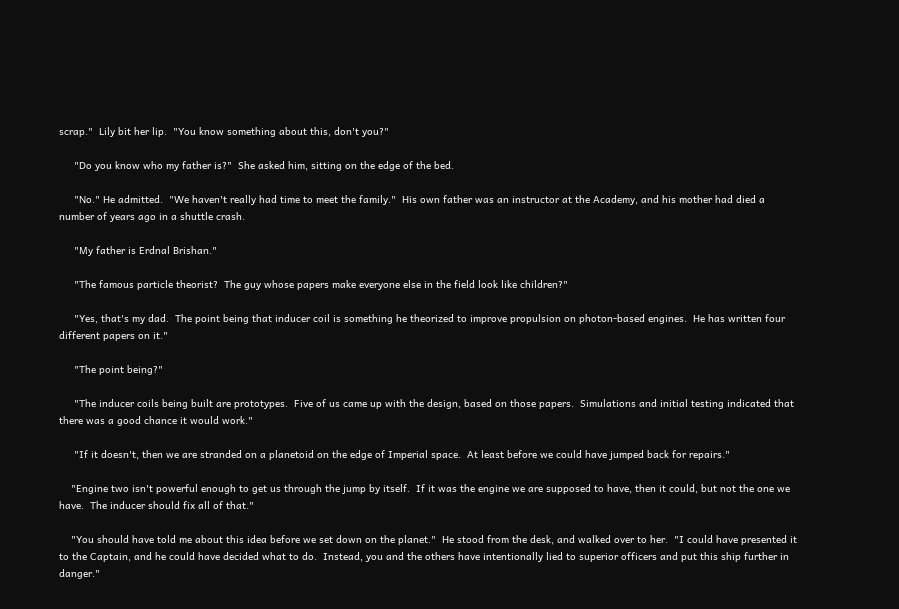scrap."  Lily bit her lip.  "You know something about this, don't you?"

     "Do you know who my father is?"  She asked him, sitting on the edge of the bed.

     "No." He admitted.  "We haven't really had time to meet the family."  His own father was an instructor at the Academy, and his mother had died a number of years ago in a shuttle crash.

     "My father is Erdnal Brishan."

     "The famous particle theorist?  The guy whose papers make everyone else in the field look like children?"

     "Yes, that's my dad.  The point being that inducer coil is something he theorized to improve propulsion on photon-based engines.  He has written four different papers on it."

     "The point being?"

     "The inducer coils being built are prototypes.  Five of us came up with the design, based on those papers.  Simulations and initial testing indicated that there was a good chance it would work."

     "If it doesn't, then we are stranded on a planetoid on the edge of Imperial space.  At least before we could have jumped back for repairs."

    "Engine two isn't powerful enough to get us through the jump by itself.  If it was the engine we are supposed to have, then it could, but not the one we have.  The inducer should fix all of that."

    "You should have told me about this idea before we set down on the planet."  He stood from the desk, and walked over to her.  "I could have presented it to the Captain, and he could have decided what to do.  Instead, you and the others have intentionally lied to superior officers and put this ship further in danger."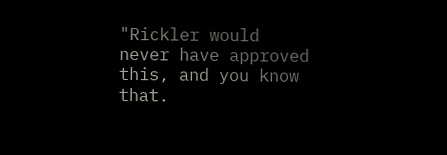"Rickler would never have approved this, and you know that.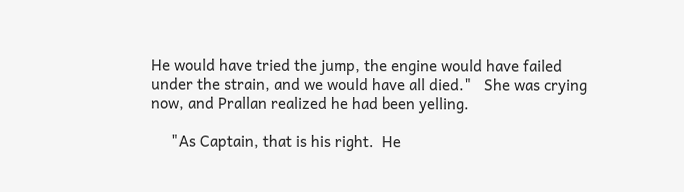He would have tried the jump, the engine would have failed under the strain, and we would have all died."   She was crying now, and Prallan realized he had been yelling.

     "As Captain, that is his right.  He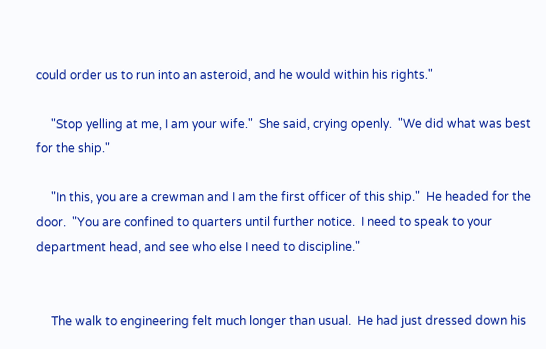could order us to run into an asteroid, and he would within his rights."

     "Stop yelling at me, I am your wife."  She said, crying openly.  "We did what was best for the ship."

     "In this, you are a crewman and I am the first officer of this ship."  He headed for the door.  "You are confined to quarters until further notice.  I need to speak to your department head, and see who else I need to discipline."


     The walk to engineering felt much longer than usual.  He had just dressed down his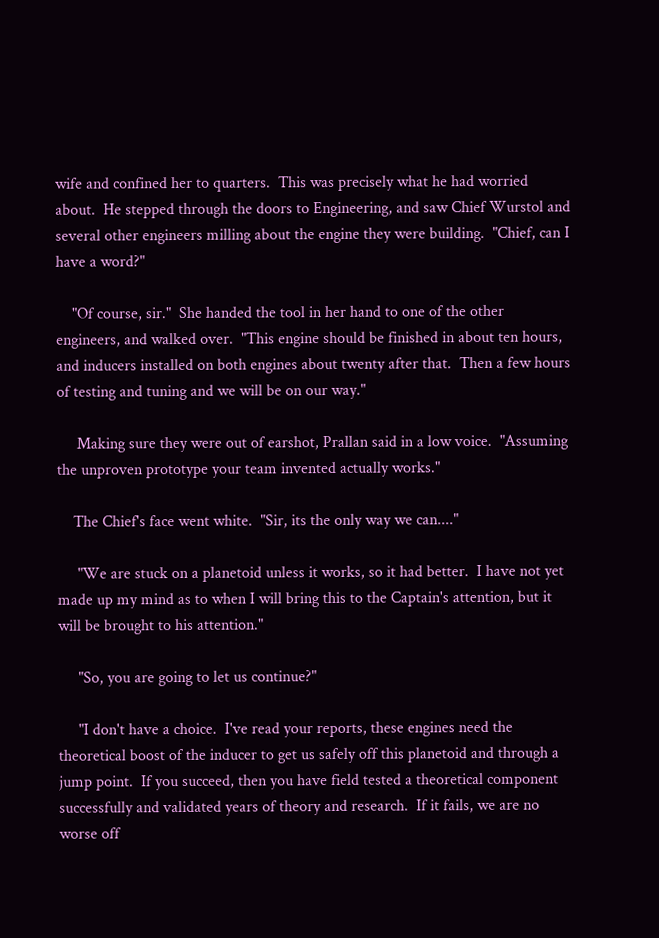wife and confined her to quarters.  This was precisely what he had worried about.  He stepped through the doors to Engineering, and saw Chief Wurstol and several other engineers milling about the engine they were building.  "Chief, can I have a word?"

    "Of course, sir."  She handed the tool in her hand to one of the other engineers, and walked over.  "This engine should be finished in about ten hours, and inducers installed on both engines about twenty after that.  Then a few hours of testing and tuning and we will be on our way."

     Making sure they were out of earshot, Prallan said in a low voice.  "Assuming the unproven prototype your team invented actually works."

    The Chief's face went white.  "Sir, its the only way we can...."

     "We are stuck on a planetoid unless it works, so it had better.  I have not yet made up my mind as to when I will bring this to the Captain's attention, but it will be brought to his attention."

     "So, you are going to let us continue?"

     "I don't have a choice.  I've read your reports, these engines need the theoretical boost of the inducer to get us safely off this planetoid and through a jump point.  If you succeed, then you have field tested a theoretical component successfully and validated years of theory and research.  If it fails, we are no worse off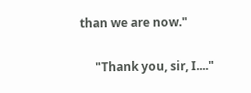than we are now."

     "Thank you, sir, I...."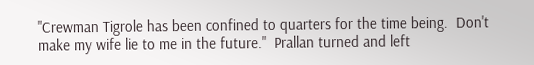"Crewman Tigrole has been confined to quarters for the time being.  Don't make my wife lie to me in the future."  Prallan turned and left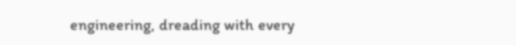engineering, dreading with every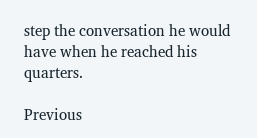step the conversation he would have when he reached his quarters.

Previous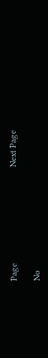Page                                                Next Page

No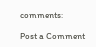comments:

Post a Comment